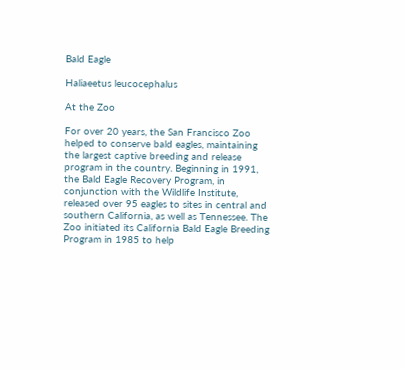Bald Eagle

Haliaeetus leucocephalus

At the Zoo

For over 20 years, the San Francisco Zoo helped to conserve bald eagles, maintaining the largest captive breeding and release program in the country. Beginning in 1991, the Bald Eagle Recovery Program, in conjunction with the Wildlife Institute, released over 95 eagles to sites in central and southern California, as well as Tennessee. The Zoo initiated its California Bald Eagle Breeding Program in 1985 to help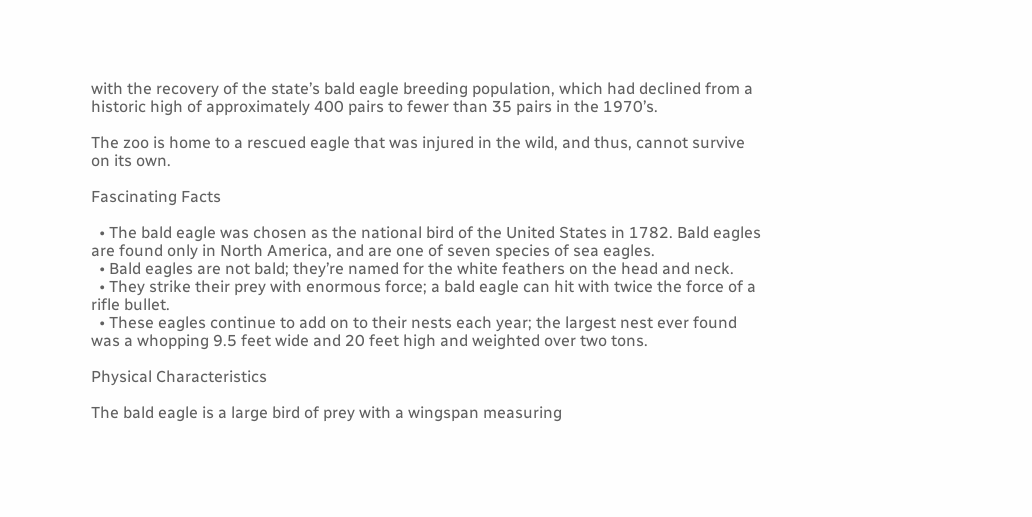with the recovery of the state’s bald eagle breeding population, which had declined from a historic high of approximately 400 pairs to fewer than 35 pairs in the 1970’s.

The zoo is home to a rescued eagle that was injured in the wild, and thus, cannot survive on its own.

Fascinating Facts

  • The bald eagle was chosen as the national bird of the United States in 1782. Bald eagles are found only in North America, and are one of seven species of sea eagles.
  • Bald eagles are not bald; they’re named for the white feathers on the head and neck.
  • They strike their prey with enormous force; a bald eagle can hit with twice the force of a rifle bullet.
  • These eagles continue to add on to their nests each year; the largest nest ever found was a whopping 9.5 feet wide and 20 feet high and weighted over two tons.

Physical Characteristics

The bald eagle is a large bird of prey with a wingspan measuring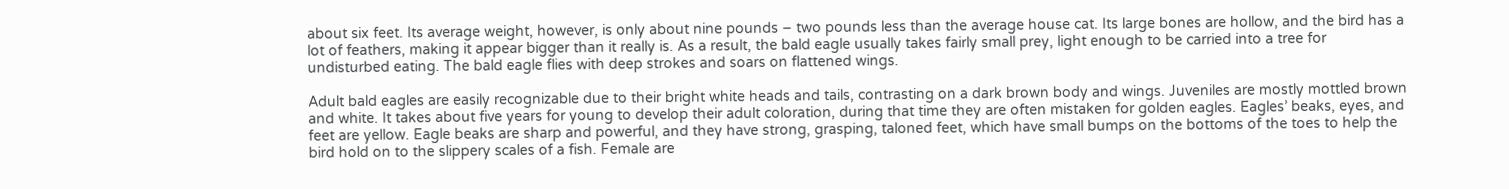about six feet. Its average weight, however, is only about nine pounds – two pounds less than the average house cat. Its large bones are hollow, and the bird has a lot of feathers, making it appear bigger than it really is. As a result, the bald eagle usually takes fairly small prey, light enough to be carried into a tree for undisturbed eating. The bald eagle flies with deep strokes and soars on flattened wings.

Adult bald eagles are easily recognizable due to their bright white heads and tails, contrasting on a dark brown body and wings. Juveniles are mostly mottled brown and white. It takes about five years for young to develop their adult coloration, during that time they are often mistaken for golden eagles. Eagles’ beaks, eyes, and feet are yellow. Eagle beaks are sharp and powerful, and they have strong, grasping, taloned feet, which have small bumps on the bottoms of the toes to help the bird hold on to the slippery scales of a fish. Female are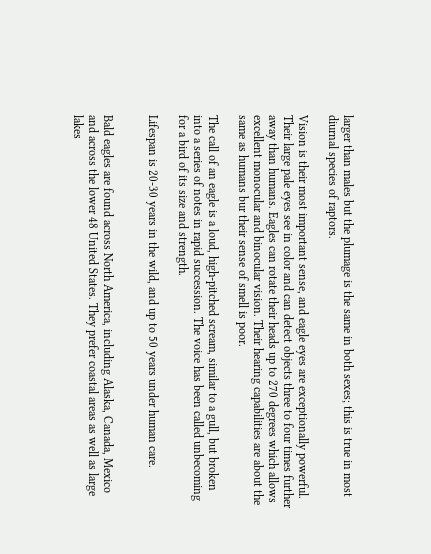larger than males but the plumage is the same in both sexes; this is true in most diurnal species of raptors.

Vision is their most important sense, and eagle eyes are exceptionally powerful. Their large pale eyes see in color and can detect objects three to four times further away than humans. Eagles can rotate their heads up to 270 degrees which allows excellent monocular and binocular vision. Their hearing capabilities are about the same as humans bur their sense of smell is poor.

The call of an eagle is a loud, high-pitched scream, similar to a gull, but broken into a series of notes in rapid succession. The voice has been called unbecoming for a bird of its size and strength.

Lifespan is 20-30 years in the wild, and up to 50 years under human care.


Bald eagles are found across North America, including Alaska, Canada, Mexico and across the lower 48 United States. They prefer coastal areas as well as large lakes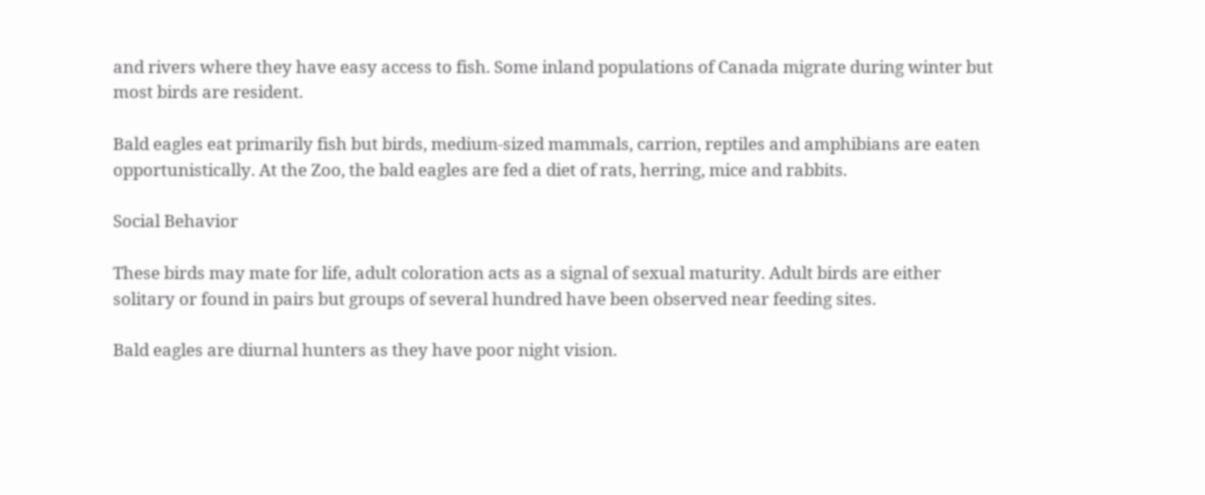and rivers where they have easy access to fish. Some inland populations of Canada migrate during winter but most birds are resident.

Bald eagles eat primarily fish but birds, medium-sized mammals, carrion, reptiles and amphibians are eaten opportunistically. At the Zoo, the bald eagles are fed a diet of rats, herring, mice and rabbits.

Social Behavior

These birds may mate for life, adult coloration acts as a signal of sexual maturity. Adult birds are either solitary or found in pairs but groups of several hundred have been observed near feeding sites.

Bald eagles are diurnal hunters as they have poor night vision.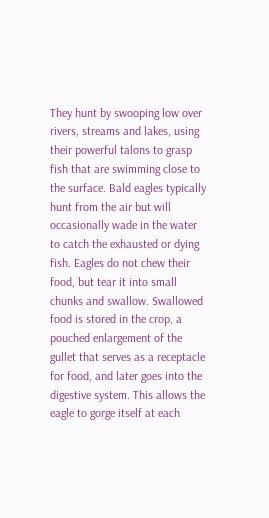They hunt by swooping low over rivers, streams and lakes, using their powerful talons to grasp fish that are swimming close to the surface. Bald eagles typically hunt from the air but will occasionally wade in the water to catch the exhausted or dying fish. Eagles do not chew their food, but tear it into small chunks and swallow. Swallowed food is stored in the crop, a pouched enlargement of the gullet that serves as a receptacle for food, and later goes into the digestive system. This allows the eagle to gorge itself at each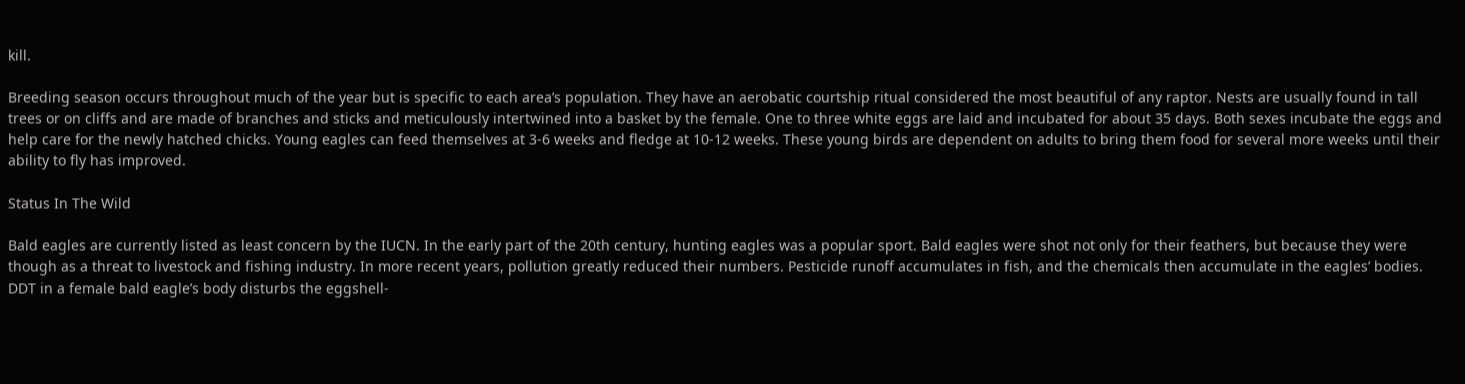kill.

Breeding season occurs throughout much of the year but is specific to each area’s population. They have an aerobatic courtship ritual considered the most beautiful of any raptor. Nests are usually found in tall trees or on cliffs and are made of branches and sticks and meticulously intertwined into a basket by the female. One to three white eggs are laid and incubated for about 35 days. Both sexes incubate the eggs and help care for the newly hatched chicks. Young eagles can feed themselves at 3-6 weeks and fledge at 10-12 weeks. These young birds are dependent on adults to bring them food for several more weeks until their ability to fly has improved.

Status In The Wild

Bald eagles are currently listed as least concern by the IUCN. In the early part of the 20th century, hunting eagles was a popular sport. Bald eagles were shot not only for their feathers, but because they were though as a threat to livestock and fishing industry. In more recent years, pollution greatly reduced their numbers. Pesticide runoff accumulates in fish, and the chemicals then accumulate in the eagles’ bodies. DDT in a female bald eagle’s body disturbs the eggshell-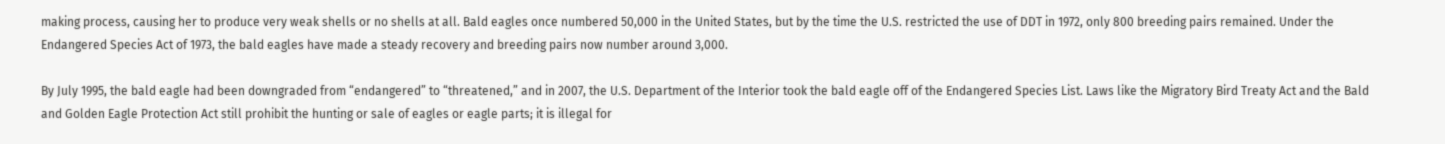making process, causing her to produce very weak shells or no shells at all. Bald eagles once numbered 50,000 in the United States, but by the time the U.S. restricted the use of DDT in 1972, only 800 breeding pairs remained. Under the Endangered Species Act of 1973, the bald eagles have made a steady recovery and breeding pairs now number around 3,000.

By July 1995, the bald eagle had been downgraded from “endangered” to “threatened,” and in 2007, the U.S. Department of the Interior took the bald eagle off of the Endangered Species List. Laws like the Migratory Bird Treaty Act and the Bald and Golden Eagle Protection Act still prohibit the hunting or sale of eagles or eagle parts; it is illegal for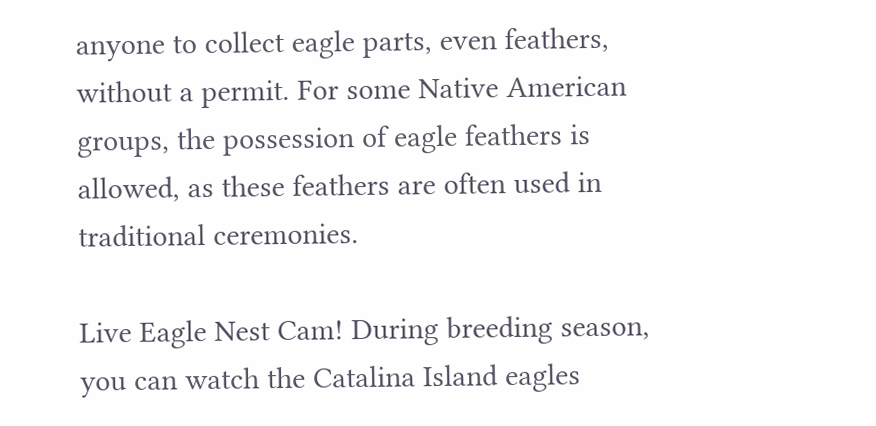anyone to collect eagle parts, even feathers, without a permit. For some Native American groups, the possession of eagle feathers is allowed, as these feathers are often used in traditional ceremonies.

Live Eagle Nest Cam! During breeding season, you can watch the Catalina Island eagles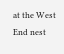at the West End nest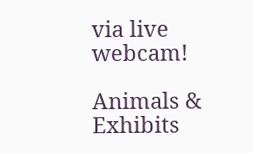via live webcam!

Animals & Exhibits